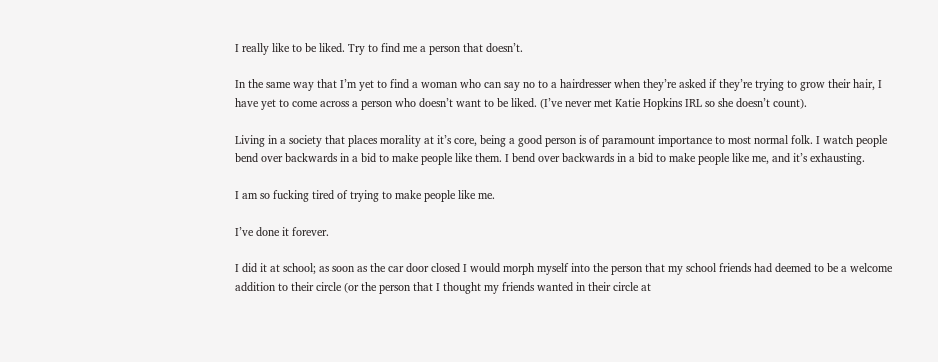I really like to be liked. Try to find me a person that doesn’t.

In the same way that I’m yet to find a woman who can say no to a hairdresser when they’re asked if they’re trying to grow their hair, I have yet to come across a person who doesn’t want to be liked. (I’ve never met Katie Hopkins IRL so she doesn’t count).

Living in a society that places morality at it’s core, being a good person is of paramount importance to most normal folk. I watch people bend over backwards in a bid to make people like them. I bend over backwards in a bid to make people like me, and it’s exhausting.

I am so fucking tired of trying to make people like me.

I’ve done it forever.

I did it at school; as soon as the car door closed I would morph myself into the person that my school friends had deemed to be a welcome addition to their circle (or the person that I thought my friends wanted in their circle at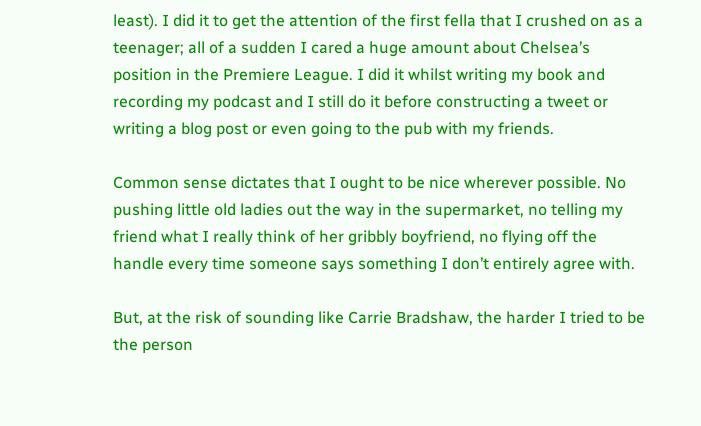least). I did it to get the attention of the first fella that I crushed on as a teenager; all of a sudden I cared a huge amount about Chelsea’s position in the Premiere League. I did it whilst writing my book and recording my podcast and I still do it before constructing a tweet or writing a blog post or even going to the pub with my friends.

Common sense dictates that I ought to be nice wherever possible. No pushing little old ladies out the way in the supermarket, no telling my friend what I really think of her gribbly boyfriend, no flying off the handle every time someone says something I don’t entirely agree with.

But, at the risk of sounding like Carrie Bradshaw, the harder I tried to be the person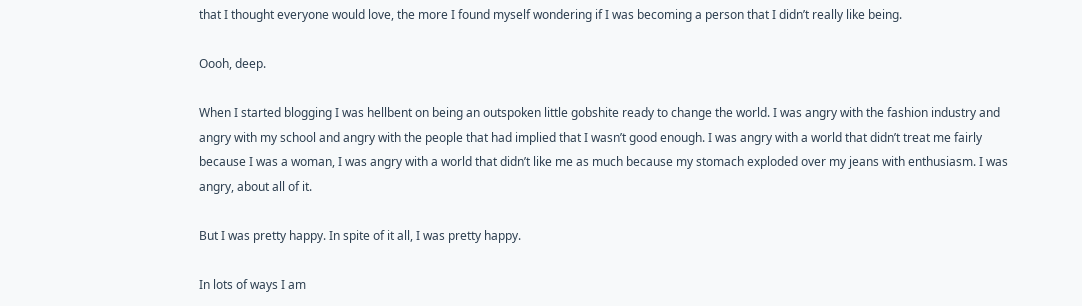that I thought everyone would love, the more I found myself wondering if I was becoming a person that I didn’t really like being.

Oooh, deep.

When I started blogging I was hellbent on being an outspoken little gobshite ready to change the world. I was angry with the fashion industry and angry with my school and angry with the people that had implied that I wasn’t good enough. I was angry with a world that didn’t treat me fairly because I was a woman, I was angry with a world that didn’t like me as much because my stomach exploded over my jeans with enthusiasm. I was angry, about all of it.

But I was pretty happy. In spite of it all, I was pretty happy.

In lots of ways I am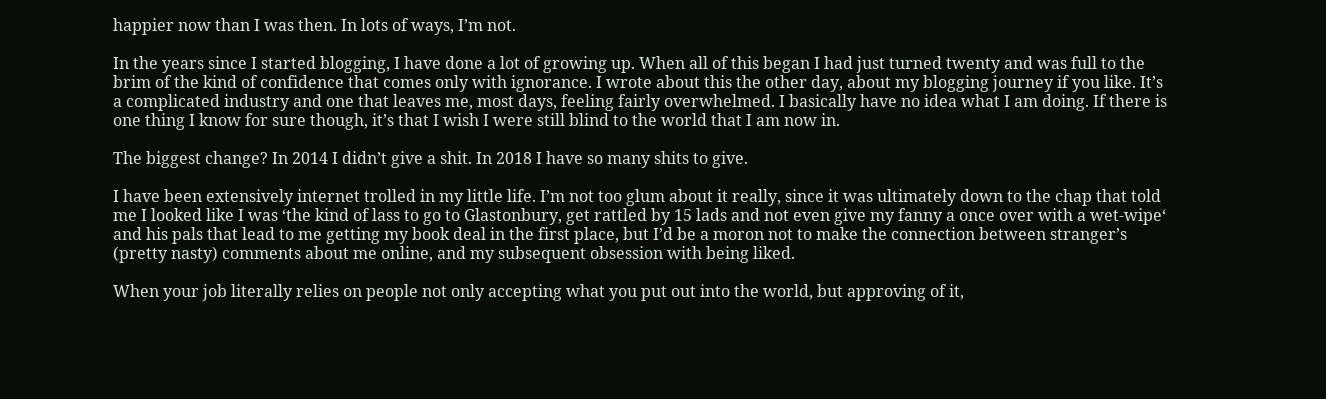happier now than I was then. In lots of ways, I’m not.

In the years since I started blogging, I have done a lot of growing up. When all of this began I had just turned twenty and was full to the brim of the kind of confidence that comes only with ignorance. I wrote about this the other day, about my blogging journey if you like. It’s a complicated industry and one that leaves me, most days, feeling fairly overwhelmed. I basically have no idea what I am doing. If there is one thing I know for sure though, it’s that I wish I were still blind to the world that I am now in.

The biggest change? In 2014 I didn’t give a shit. In 2018 I have so many shits to give.

I have been extensively internet trolled in my little life. I’m not too glum about it really, since it was ultimately down to the chap that told me I looked like I was ‘the kind of lass to go to Glastonbury, get rattled by 15 lads and not even give my fanny a once over with a wet-wipe‘ and his pals that lead to me getting my book deal in the first place, but I’d be a moron not to make the connection between stranger’s (pretty nasty) comments about me online, and my subsequent obsession with being liked.

When your job literally relies on people not only accepting what you put out into the world, but approving of it,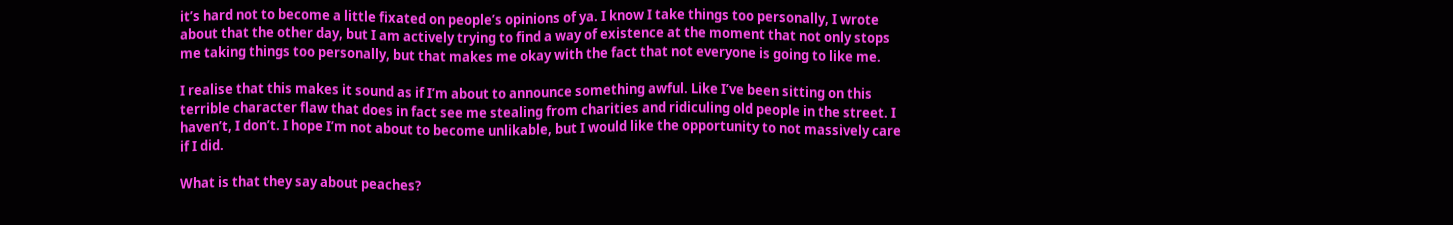it’s hard not to become a little fixated on people’s opinions of ya. I know I take things too personally, I wrote about that the other day, but I am actively trying to find a way of existence at the moment that not only stops me taking things too personally, but that makes me okay with the fact that not everyone is going to like me.

I realise that this makes it sound as if I’m about to announce something awful. Like I’ve been sitting on this terrible character flaw that does in fact see me stealing from charities and ridiculing old people in the street. I haven’t, I don’t. I hope I’m not about to become unlikable, but I would like the opportunity to not massively care if I did.

What is that they say about peaches?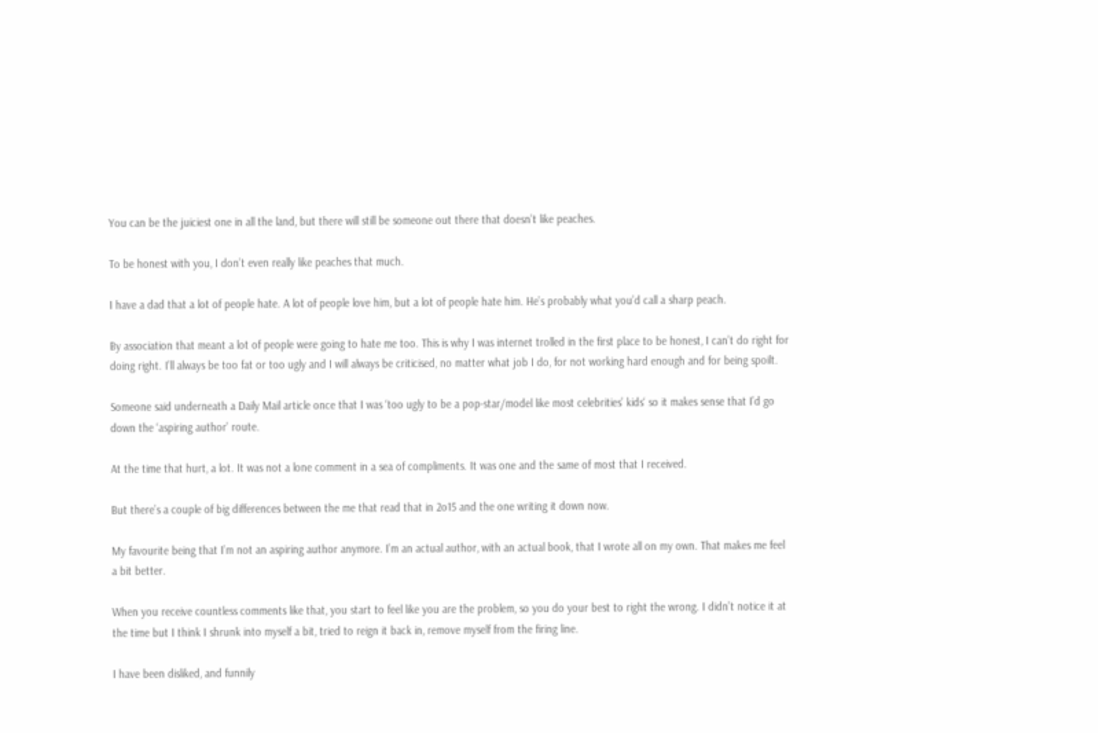You can be the juiciest one in all the land, but there will still be someone out there that doesn’t like peaches.

To be honest with you, I don’t even really like peaches that much.

I have a dad that a lot of people hate. A lot of people love him, but a lot of people hate him. He’s probably what you’d call a sharp peach.

By association that meant a lot of people were going to hate me too. This is why I was internet trolled in the first place to be honest, I can’t do right for doing right. I’ll always be too fat or too ugly and I will always be criticised, no matter what job I do, for not working hard enough and for being spoilt.

Someone said underneath a Daily Mail article once that I was ‘too ugly to be a pop-star/model like most celebrities’ kids‘ so it makes sense that I’d go down the ‘aspiring author’ route.

At the time that hurt, a lot. It was not a lone comment in a sea of compliments. It was one and the same of most that I received.

But there’s a couple of big differences between the me that read that in 2o15 and the one writing it down now.

My favourite being that I’m not an aspiring author anymore. I’m an actual author, with an actual book, that I wrote all on my own. That makes me feel a bit better.

When you receive countless comments like that, you start to feel like you are the problem, so you do your best to right the wrong. I didn’t notice it at the time but I think I shrunk into myself a bit, tried to reign it back in, remove myself from the firing line.

I have been disliked, and funnily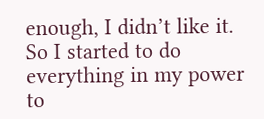enough, I didn’t like it. So I started to do everything in my power to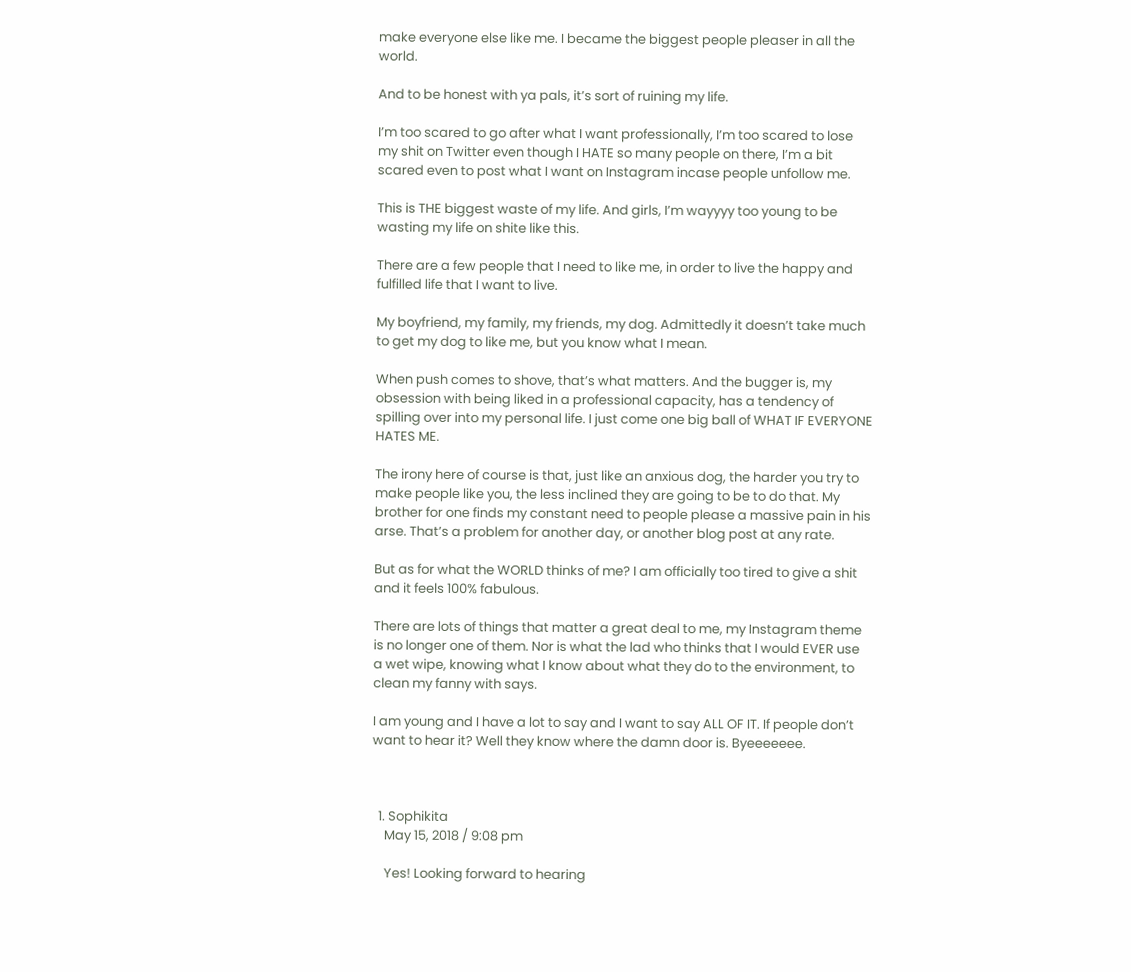make everyone else like me. I became the biggest people pleaser in all the world.

And to be honest with ya pals, it’s sort of ruining my life.

I’m too scared to go after what I want professionally, I’m too scared to lose my shit on Twitter even though I HATE so many people on there, I’m a bit scared even to post what I want on Instagram incase people unfollow me.

This is THE biggest waste of my life. And girls, I’m wayyyy too young to be wasting my life on shite like this.

There are a few people that I need to like me, in order to live the happy and fulfilled life that I want to live.

My boyfriend, my family, my friends, my dog. Admittedly it doesn’t take much to get my dog to like me, but you know what I mean.

When push comes to shove, that’s what matters. And the bugger is, my obsession with being liked in a professional capacity, has a tendency of spilling over into my personal life. I just come one big ball of WHAT IF EVERYONE HATES ME.

The irony here of course is that, just like an anxious dog, the harder you try to make people like you, the less inclined they are going to be to do that. My brother for one finds my constant need to people please a massive pain in his arse. That’s a problem for another day, or another blog post at any rate.

But as for what the WORLD thinks of me? I am officially too tired to give a shit and it feels 100% fabulous.

There are lots of things that matter a great deal to me, my Instagram theme is no longer one of them. Nor is what the lad who thinks that I would EVER use a wet wipe, knowing what I know about what they do to the environment, to clean my fanny with says.

I am young and I have a lot to say and I want to say ALL OF IT. If people don’t want to hear it? Well they know where the damn door is. Byeeeeeee.



  1. Sophikita
    May 15, 2018 / 9:08 pm

    Yes! Looking forward to hearing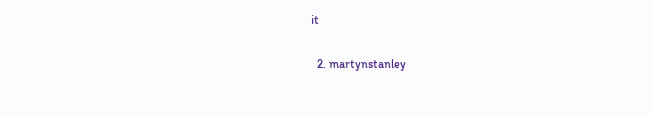it

  2. martynstanley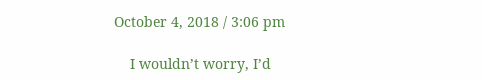October 4, 2018 / 3:06 pm

    I wouldn’t worry, I’d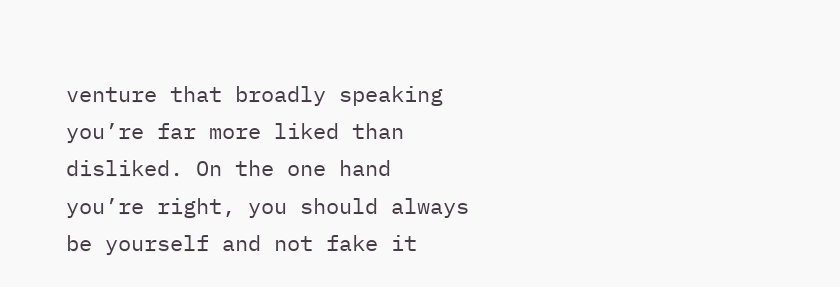venture that broadly speaking you’re far more liked than disliked. On the one hand you’re right, you should always be yourself and not fake it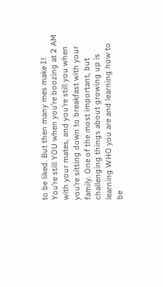to be liked. But then many mes make I! You’re still YOU when you’re boozing at 2 AM with your mates, and you’re still you when you’re sitting down to breakfast with your family. One of the most important, but challenging things about growing up is learning WHO you are and learning how to be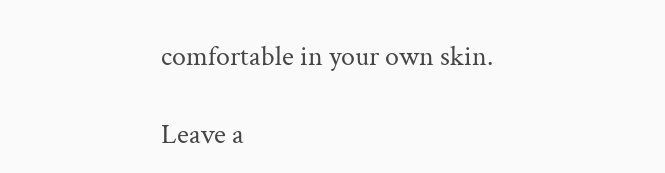comfortable in your own skin.

Leave a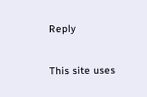Reply

This site uses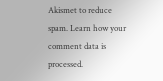Akismet to reduce spam. Learn how your comment data is processed.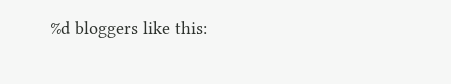%d bloggers like this: